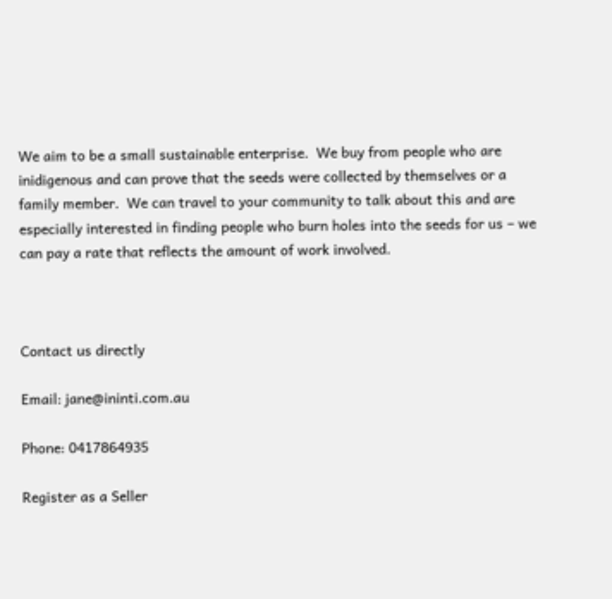We aim to be a small sustainable enterprise.  We buy from people who are inidigenous and can prove that the seeds were collected by themselves or a family member.  We can travel to your community to talk about this and are especially interested in finding people who burn holes into the seeds for us – we can pay a rate that reflects the amount of work involved.



Contact us directly

Email: jane@ininti.com.au

Phone: 0417864935

Register as a Seller